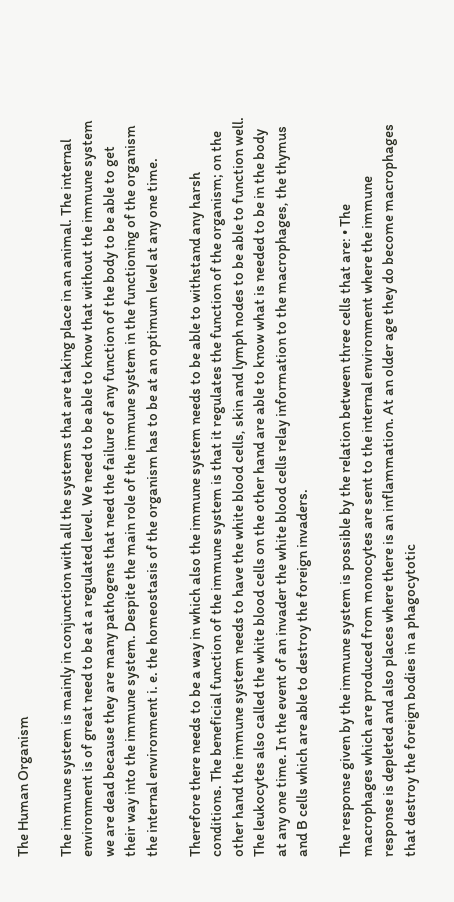The Human Organism

The immune system is mainly in conjunction with all the systems that are taking place in an animal. The internal environment is of great need to be at a regulated level. We need to be able to know that without the immune system we are dead because they are many pathogens that need the failure of any function of the body to be able to get their way into the immune system. Despite the main role of the immune system in the functioning of the organism the internal environment i. e. the homeostasis of the organism has to be at an optimum level at any one time.

Therefore there needs to be a way in which also the immune system needs to be able to withstand any harsh conditions. The beneficial function of the immune system is that it regulates the function of the organism; on the other hand the immune system needs to have the white blood cells, skin and lymph nodes to be able to function well. The leukocytes also called the white blood cells on the other hand are able to know what is needed to be in the body at any one time. In the event of an invader the white blood cells relay information to the macrophages, the thymus and B cells which are able to destroy the foreign invaders.

The response given by the immune system is possible by the relation between three cells that are: • The macrophages which are produced from monocytes are sent to the internal environment where the immune response is depleted and also places where there is an inflammation. At an older age they do become macrophages that destroy the foreign bodies in a phagocytotic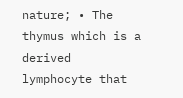nature; • The thymus which is a derived lymphocyte that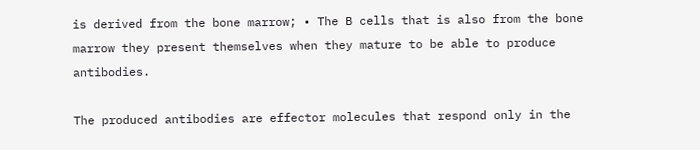is derived from the bone marrow; • The B cells that is also from the bone marrow they present themselves when they mature to be able to produce antibodies.

The produced antibodies are effector molecules that respond only in the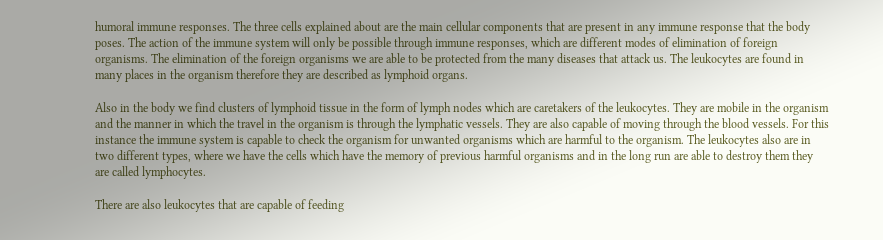humoral immune responses. The three cells explained about are the main cellular components that are present in any immune response that the body poses. The action of the immune system will only be possible through immune responses, which are different modes of elimination of foreign organisms. The elimination of the foreign organisms we are able to be protected from the many diseases that attack us. The leukocytes are found in many places in the organism therefore they are described as lymphoid organs.

Also in the body we find clusters of lymphoid tissue in the form of lymph nodes which are caretakers of the leukocytes. They are mobile in the organism and the manner in which the travel in the organism is through the lymphatic vessels. They are also capable of moving through the blood vessels. For this instance the immune system is capable to check the organism for unwanted organisms which are harmful to the organism. The leukocytes also are in two different types, where we have the cells which have the memory of previous harmful organisms and in the long run are able to destroy them they are called lymphocytes.

There are also leukocytes that are capable of feeding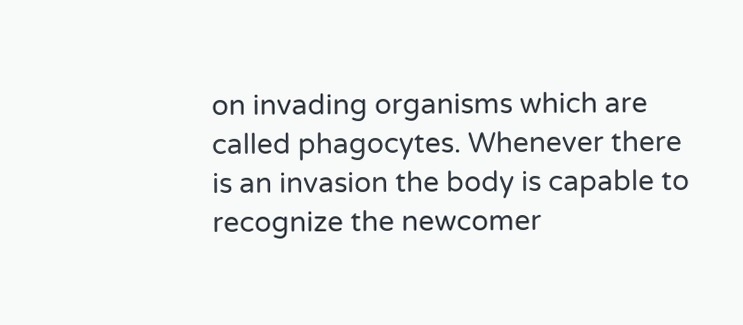on invading organisms which are called phagocytes. Whenever there is an invasion the body is capable to recognize the newcomer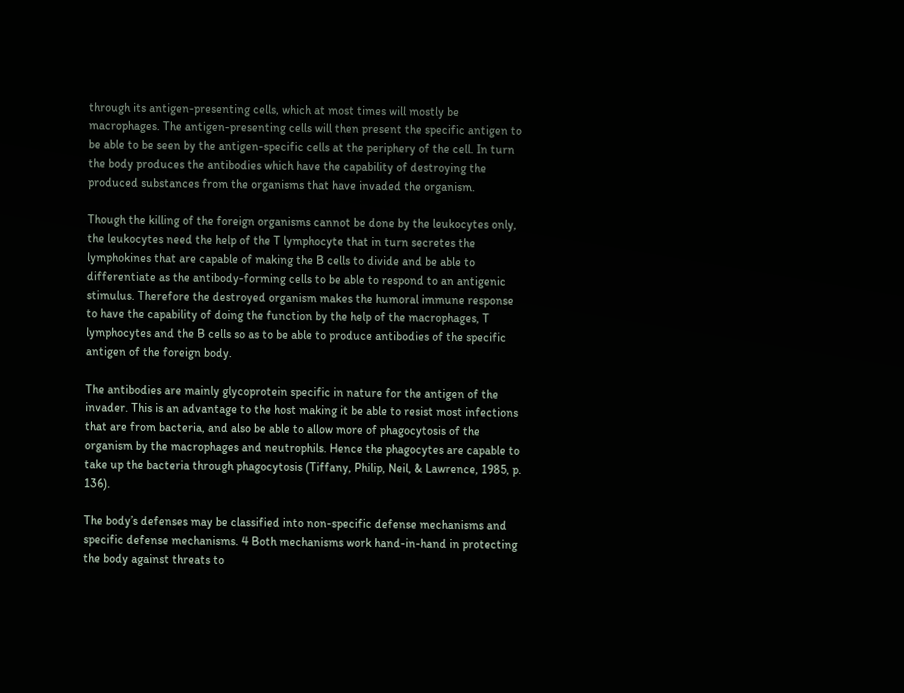through its antigen-presenting cells, which at most times will mostly be macrophages. The antigen-presenting cells will then present the specific antigen to be able to be seen by the antigen-specific cells at the periphery of the cell. In turn the body produces the antibodies which have the capability of destroying the produced substances from the organisms that have invaded the organism.

Though the killing of the foreign organisms cannot be done by the leukocytes only, the leukocytes need the help of the T lymphocyte that in turn secretes the lymphokines that are capable of making the B cells to divide and be able to differentiate as the antibody-forming cells to be able to respond to an antigenic stimulus. Therefore the destroyed organism makes the humoral immune response to have the capability of doing the function by the help of the macrophages, T lymphocytes and the B cells so as to be able to produce antibodies of the specific antigen of the foreign body.

The antibodies are mainly glycoprotein specific in nature for the antigen of the invader. This is an advantage to the host making it be able to resist most infections that are from bacteria, and also be able to allow more of phagocytosis of the organism by the macrophages and neutrophils. Hence the phagocytes are capable to take up the bacteria through phagocytosis (Tiffany, Philip, Neil, & Lawrence, 1985, p. 136).

The body’s defenses may be classified into non-specific defense mechanisms and specific defense mechanisms. 4 Both mechanisms work hand-in-hand in protecting the body against threats to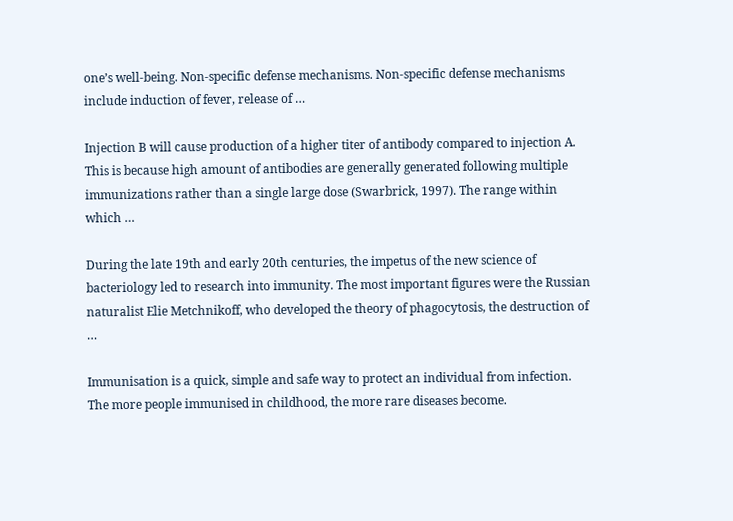one’s well-being. Non-specific defense mechanisms. Non-specific defense mechanisms include induction of fever, release of …

Injection B will cause production of a higher titer of antibody compared to injection A. This is because high amount of antibodies are generally generated following multiple immunizations rather than a single large dose (Swarbrick, 1997). The range within which …

During the late 19th and early 20th centuries, the impetus of the new science of bacteriology led to research into immunity. The most important figures were the Russian naturalist Elie Metchnikoff, who developed the theory of phagocytosis, the destruction of …

Immunisation is a quick, simple and safe way to protect an individual from infection. The more people immunised in childhood, the more rare diseases become.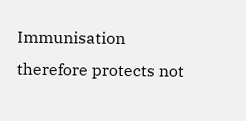Immunisation therefore protects not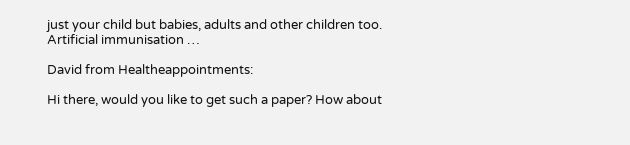just your child but babies, adults and other children too. Artificial immunisation …

David from Healtheappointments:

Hi there, would you like to get such a paper? How about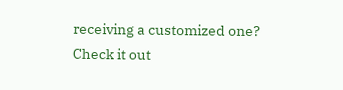receiving a customized one? Check it out